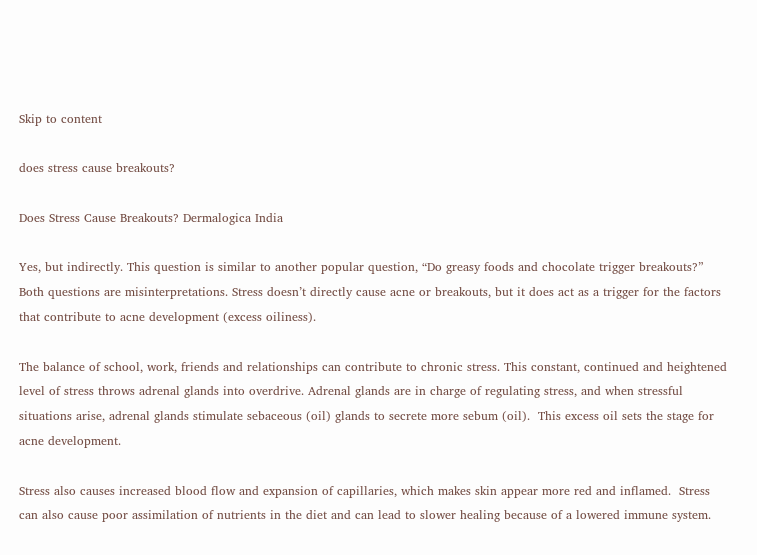Skip to content

does stress cause breakouts?

Does Stress Cause Breakouts? Dermalogica India

Yes, but indirectly. This question is similar to another popular question, “Do greasy foods and chocolate trigger breakouts?”  Both questions are misinterpretations. Stress doesn’t directly cause acne or breakouts, but it does act as a trigger for the factors that contribute to acne development (excess oiliness).

The balance of school, work, friends and relationships can contribute to chronic stress. This constant, continued and heightened level of stress throws adrenal glands into overdrive. Adrenal glands are in charge of regulating stress, and when stressful situations arise, adrenal glands stimulate sebaceous (oil) glands to secrete more sebum (oil).  This excess oil sets the stage for acne development.

Stress also causes increased blood flow and expansion of capillaries, which makes skin appear more red and inflamed.  Stress can also cause poor assimilation of nutrients in the diet and can lead to slower healing because of a lowered immune system.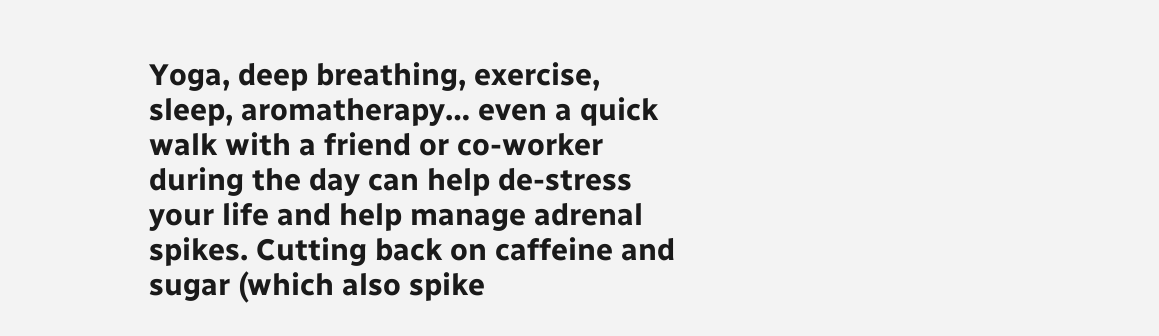Yoga, deep breathing, exercise, sleep, aromatherapy… even a quick walk with a friend or co-worker during the day can help de-stress your life and help manage adrenal spikes. Cutting back on caffeine and sugar (which also spike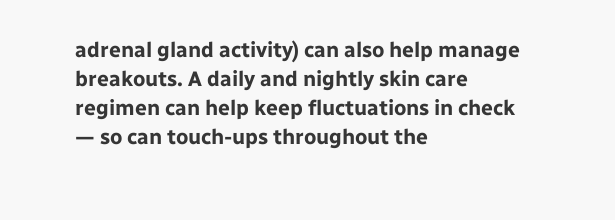adrenal gland activity) can also help manage breakouts. A daily and nightly skin care regimen can help keep fluctuations in check — so can touch-ups throughout the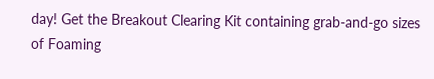day! Get the Breakout Clearing Kit containing grab-and-go sizes of Foaming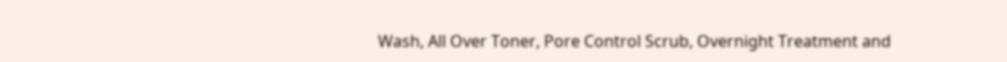Wash, All Over Toner, Pore Control Scrub, Overnight Treatment and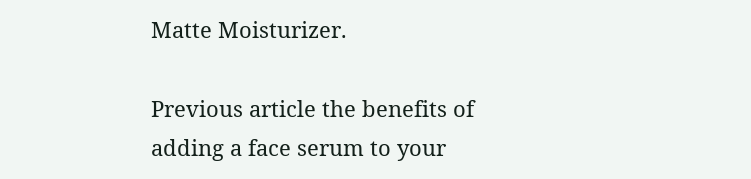Matte Moisturizer.

Previous article the benefits of adding a face serum to your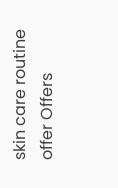skin care routine
offer Offers